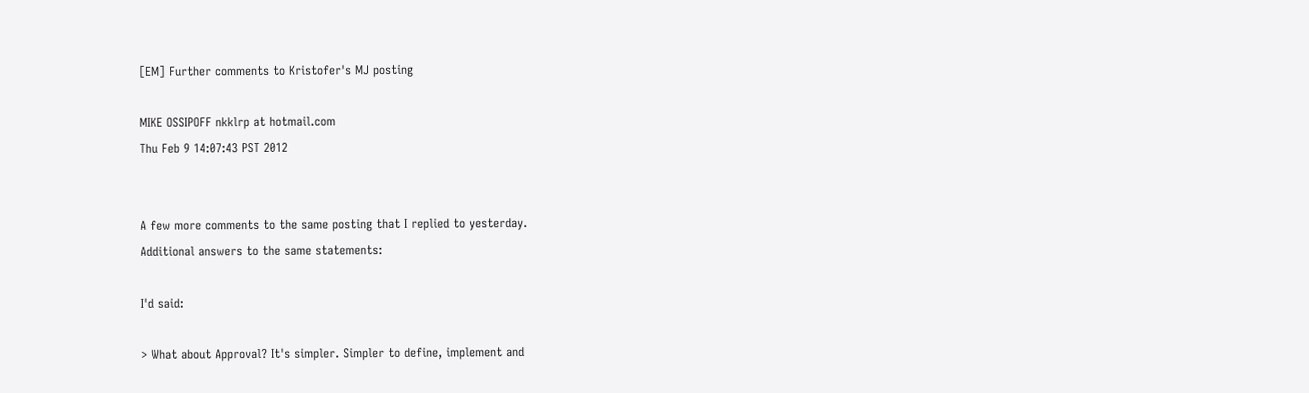[EM] Further comments to Kristofer's MJ posting

MIKE OSSIPOFF nkklrp at hotmail.com
Thu Feb 9 14:07:43 PST 2012


A few more comments to the same posting that I replied to yesterday.
Additional answers to the same statements:

I'd said:

> What about Approval? It's simpler. Simpler to define, implement and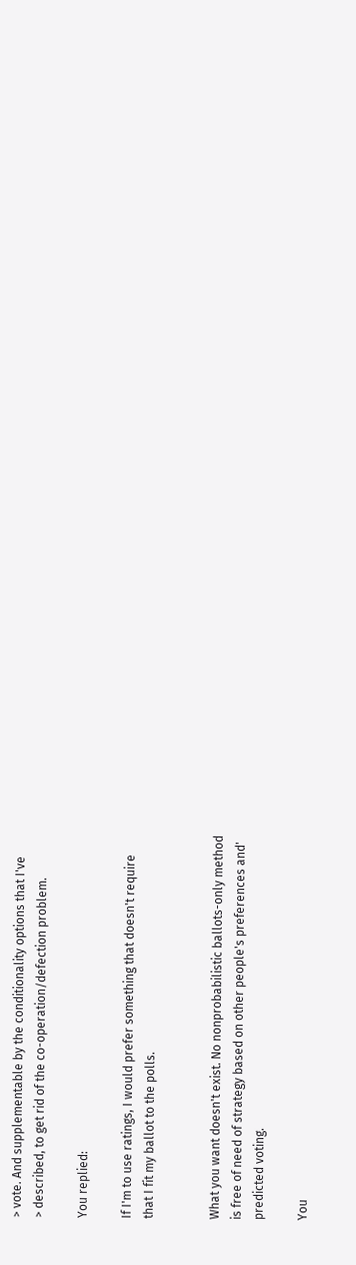> vote. And supplementable by the conditionality options that I've
> described, to get rid of the co-operation/defection problem.

You replied:

If I'm to use ratings, I would prefer something that doesn't require
that I fit my ballot to the polls.


What you want doesn't exist. No nonprobabilistic ballots-only method
is free of need of strategy based on other people's preferences and'
predicted voting.

You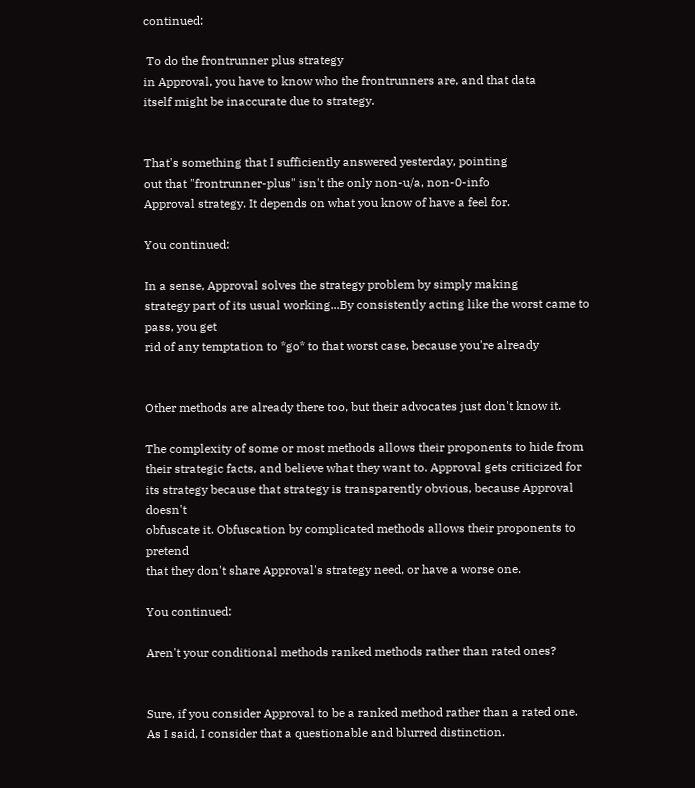continued:

 To do the frontrunner plus strategy
in Approval, you have to know who the frontrunners are, and that data
itself might be inaccurate due to strategy.


That's something that I sufficiently answered yesterday, pointing
out that "frontrunner-plus" isn't the only non-u/a, non-0-info
Approval strategy. It depends on what you know of have a feel for.

You continued:

In a sense, Approval solves the strategy problem by simply making
strategy part of its usual working...By consistently acting like the worst came to pass, you get
rid of any temptation to *go* to that worst case, because you're already


Other methods are already there too, but their advocates just don't know it.

The complexity of some or most methods allows their proponents to hide from
their strategic facts, and believe what they want to. Approval gets criticized for
its strategy because that strategy is transparently obvious, because Approval doesn't
obfuscate it. Obfuscation by complicated methods allows their proponents to pretend
that they don't share Approval's strategy need, or have a worse one.

You continued:

Aren't your conditional methods ranked methods rather than rated ones?


Sure, if you consider Approval to be a ranked method rather than a rated one.
As I said, I consider that a questionable and blurred distinction.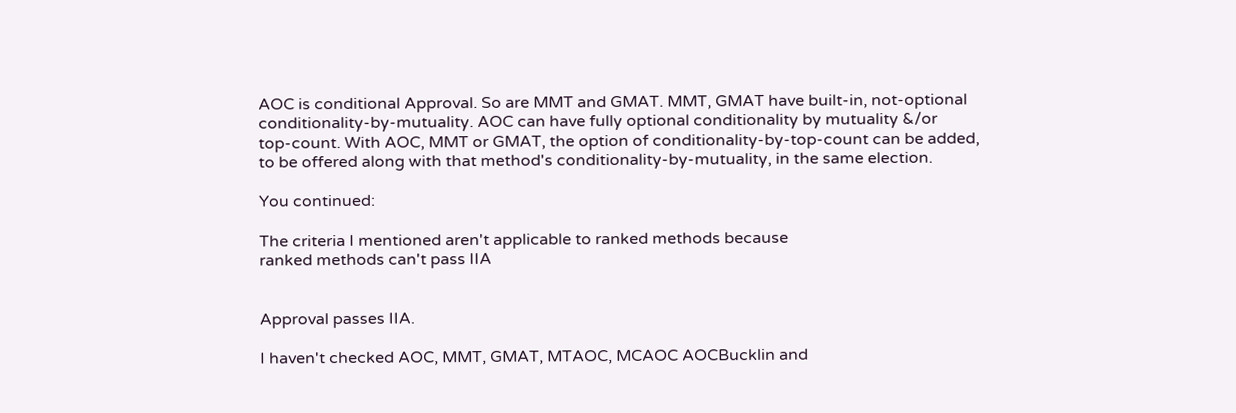AOC is conditional Approval. So are MMT and GMAT. MMT, GMAT have built-in, not-optional
conditionality-by-mutuality. AOC can have fully optional conditionality by mutuality &/or
top-count. With AOC, MMT or GMAT, the option of conditionality-by-top-count can be added,
to be offered along with that method's conditionality-by-mutuality, in the same election.

You continued:

The criteria I mentioned aren't applicable to ranked methods because
ranked methods can't pass IIA


Approval passes IIA.

I haven't checked AOC, MMT, GMAT, MTAOC, MCAOC AOCBucklin and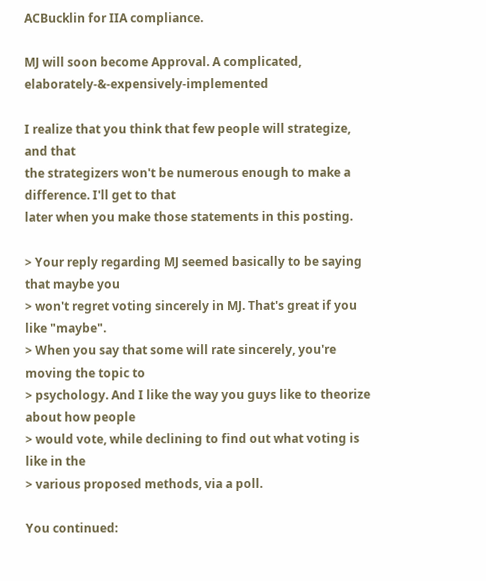ACBucklin for IIA compliance.

MJ will soon become Approval. A complicated, elaborately-&-expensively-implemented

I realize that you think that few people will strategize, and that
the strategizers won't be numerous enough to make a difference. I'll get to that
later when you make those statements in this posting.

> Your reply regarding MJ seemed basically to be saying that maybe you
> won't regret voting sincerely in MJ. That's great if you like "maybe".
> When you say that some will rate sincerely, you're moving the topic to
> psychology. And I like the way you guys like to theorize about how people
> would vote, while declining to find out what voting is like in the
> various proposed methods, via a poll.

You continued: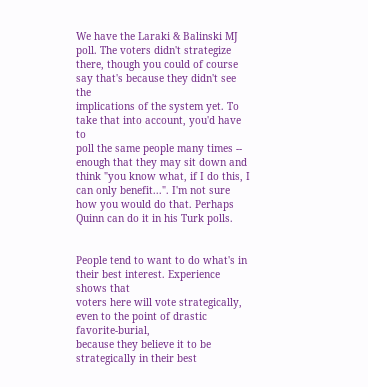We have the Laraki & Balinski MJ poll. The voters didn't strategize
there, though you could of course say that's because they didn't see the
implications of the system yet. To take that into account, you'd have to
poll the same people many times -- enough that they may sit down and
think "you know what, if I do this, I can only benefit...". I'm not sure
how you would do that. Perhaps Quinn can do it in his Turk polls.


People tend to want to do what's in their best interest. Experience shows that
voters here will vote strategically, even to the point of drastic favorite-burial,
because they believe it to be strategically in their best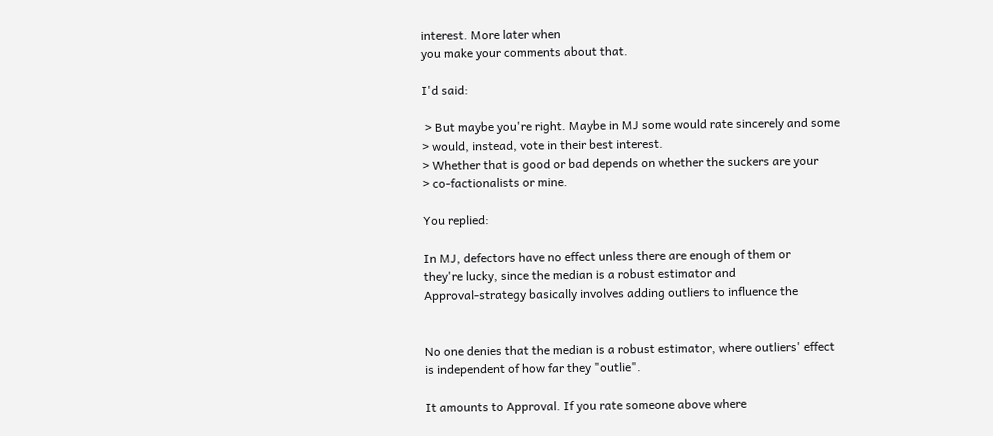interest. More later when
you make your comments about that.

I'd said:

 > But maybe you're right. Maybe in MJ some would rate sincerely and some
> would, instead, vote in their best interest.
> Whether that is good or bad depends on whether the suckers are your
> co-factionalists or mine.

You replied:

In MJ, defectors have no effect unless there are enough of them or
they're lucky, since the median is a robust estimator and
Approval-strategy basically involves adding outliers to influence the


No one denies that the median is a robust estimator, where outliers' effect
is independent of how far they "outlie".

It amounts to Approval. If you rate someone above where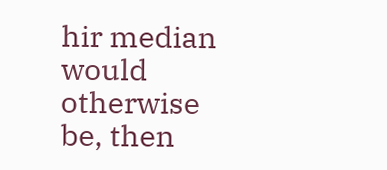hir median would otherwise
be, then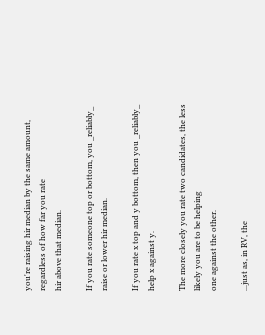you're raising hir median by the same amount, regardless of how far you rate
hir above that median.

If you rate someone top or bottom, you _reliably_ raise or lower hir median.

If you rate x top and y bottom, then you _reliably_ help x against y.

The more closely you rate two candidates, the less likely you are to be helping
one against the other.

...just as, in RV, the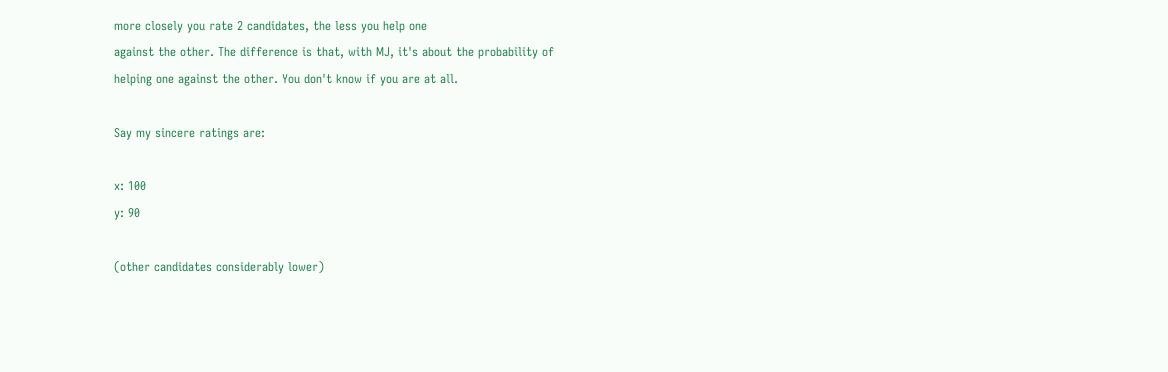more closely you rate 2 candidates, the less you help one
against the other. The difference is that, with MJ, it's about the probability of
helping one against the other. You don't know if you are at all.

Say my sincere ratings are:

x: 100
y: 90

(other candidates considerably lower)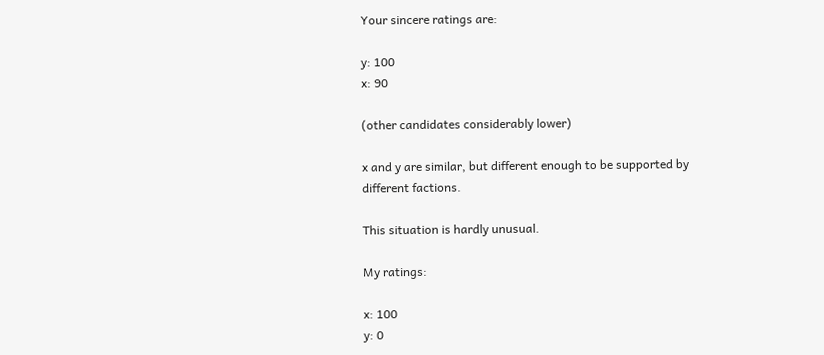Your sincere ratings are:

y: 100
x: 90

(other candidates considerably lower)

x and y are similar, but different enough to be supported by
different factions.

This situation is hardly unusual.

My ratings:

x: 100
y: 0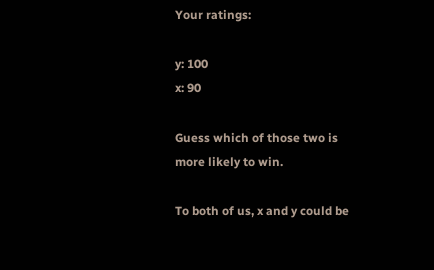Your ratings:

y: 100
x: 90

Guess which of those two is more likely to win.

To both of us, x and y could be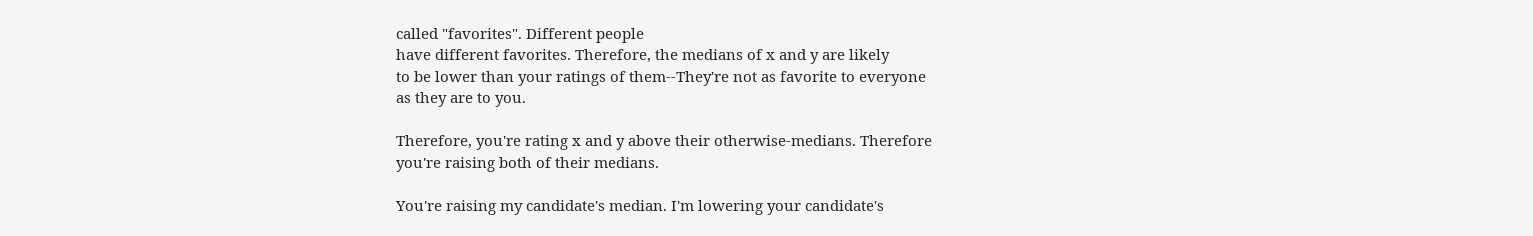called "favorites". Different people
have different favorites. Therefore, the medians of x and y are likely
to be lower than your ratings of them--They're not as favorite to everyone
as they are to you.

Therefore, you're rating x and y above their otherwise-medians. Therefore
you're raising both of their medians.

You're raising my candidate's median. I'm lowering your candidate's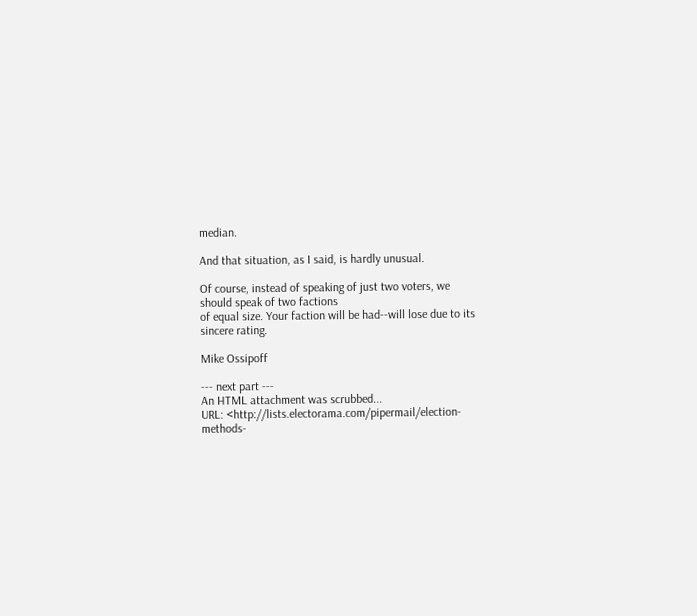median.

And that situation, as I said, is hardly unusual.

Of course, instead of speaking of just two voters, we should speak of two factions
of equal size. Your faction will be had--will lose due to its sincere rating.

Mike Ossipoff

--- next part ---
An HTML attachment was scrubbed...
URL: <http://lists.electorama.com/pipermail/election-methods-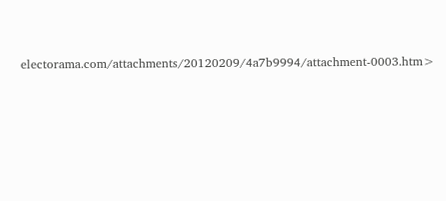electorama.com/attachments/20120209/4a7b9994/attachment-0003.htm>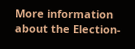More information about the Election-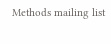Methods mailing list